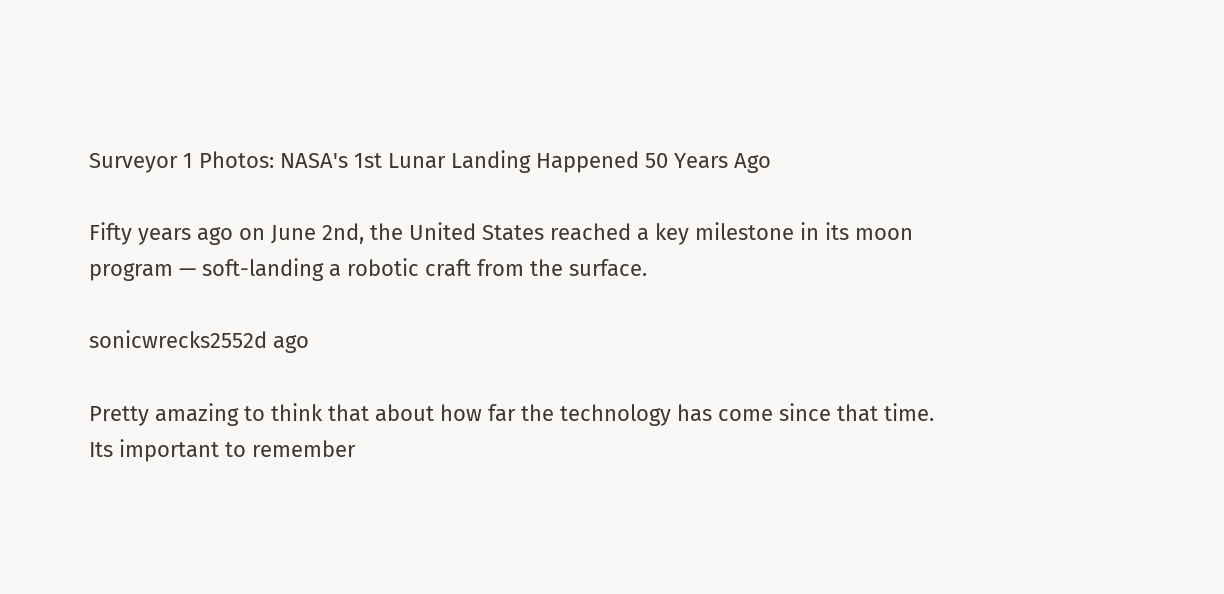Surveyor 1 Photos: NASA's 1st Lunar Landing Happened 50 Years Ago

Fifty years ago on June 2nd, the United States reached a key milestone in its moon program — soft-landing a robotic craft from the surface.

sonicwrecks2552d ago

Pretty amazing to think that about how far the technology has come since that time. Its important to remember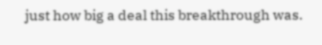just how big a deal this breakthrough was.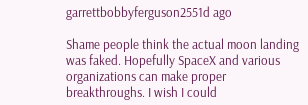garrettbobbyferguson2551d ago

Shame people think the actual moon landing was faked. Hopefully SpaceX and various organizations can make proper breakthroughs. I wish I could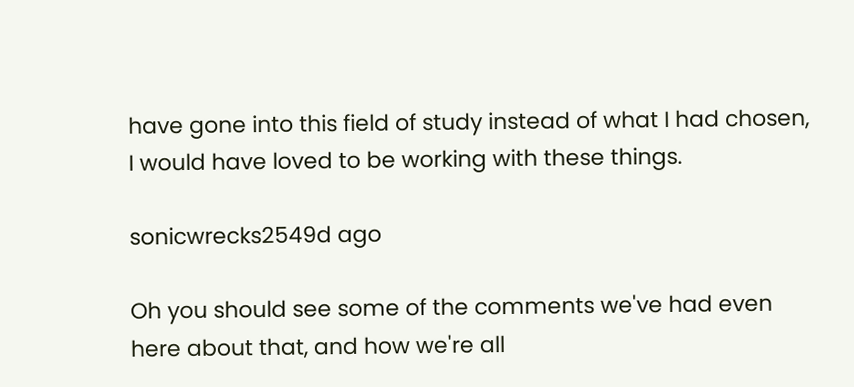have gone into this field of study instead of what I had chosen, I would have loved to be working with these things.

sonicwrecks2549d ago

Oh you should see some of the comments we've had even here about that, and how we're all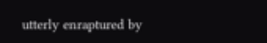utterly enraptured by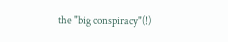the "big conspiracy"(!)